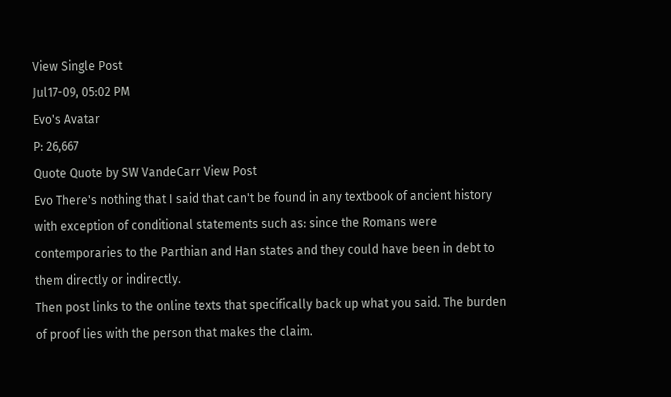View Single Post
Jul17-09, 05:02 PM
Evo's Avatar
P: 26,667
Quote Quote by SW VandeCarr View Post
Evo There's nothing that I said that can't be found in any textbook of ancient history with exception of conditional statements such as: since the Romans were contemporaries to the Parthian and Han states and they could have been in debt to them directly or indirectly.
Then post links to the online texts that specifically back up what you said. The burden of proof lies with the person that makes the claim.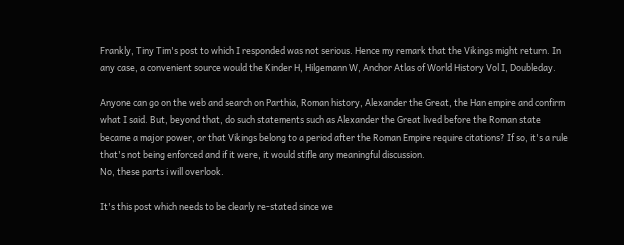Frankly, Tiny Tim's post to which I responded was not serious. Hence my remark that the Vikings might return. In any case, a convenient source would the Kinder H, Hilgemann W, Anchor Atlas of World History Vol I, Doubleday.

Anyone can go on the web and search on Parthia, Roman history, Alexander the Great, the Han empire and confirm what I said. But, beyond that, do such statements such as Alexander the Great lived before the Roman state became a major power, or that Vikings belong to a period after the Roman Empire require citations? If so, it's a rule that's not being enforced and if it were, it would stifle any meaningful discussion.
No, these parts i will overlook.

It's this post which needs to be clearly re-stated since we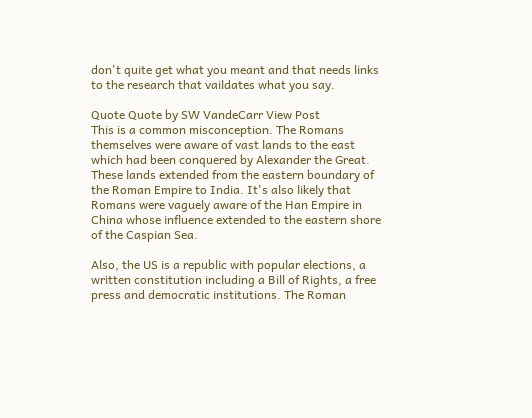don't quite get what you meant and that needs links to the research that vaildates what you say.

Quote Quote by SW VandeCarr View Post
This is a common misconception. The Romans themselves were aware of vast lands to the east which had been conquered by Alexander the Great. These lands extended from the eastern boundary of the Roman Empire to India. It's also likely that Romans were vaguely aware of the Han Empire in China whose influence extended to the eastern shore of the Caspian Sea.

Also, the US is a republic with popular elections, a written constitution including a Bill of Rights, a free press and democratic institutions. The Roman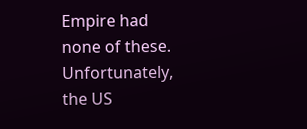Empire had none of these. Unfortunately, the US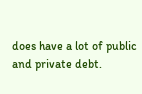does have a lot of public and private debt.